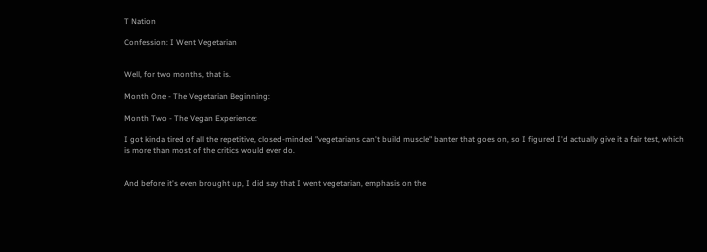T Nation

Confession: I Went Vegetarian


Well, for two months, that is.

Month One - The Vegetarian Beginning:

Month Two - The Vegan Experience:

I got kinda tired of all the repetitive, closed-minded "vegetarians can't build muscle" banter that goes on, so I figured I'd actually give it a fair test, which is more than most of the critics would ever do.


And before it's even brought up, I did say that I went vegetarian, emphasis on the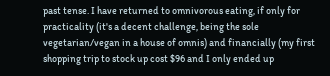past tense. I have returned to omnivorous eating, if only for practicality (it's a decent challenge, being the sole vegetarian/vegan in a house of omnis) and financially (my first shopping trip to stock up cost $96 and I only ended up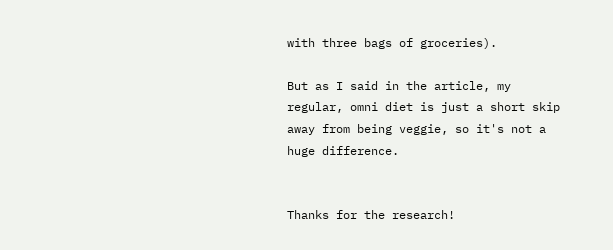with three bags of groceries).

But as I said in the article, my regular, omni diet is just a short skip away from being veggie, so it's not a huge difference.


Thanks for the research!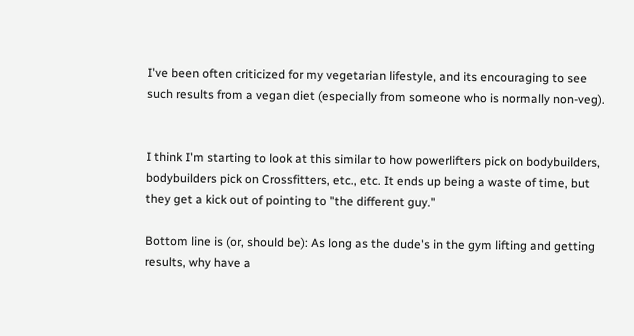I've been often criticized for my vegetarian lifestyle, and its encouraging to see such results from a vegan diet (especially from someone who is normally non-veg).


I think I'm starting to look at this similar to how powerlifters pick on bodybuilders, bodybuilders pick on Crossfitters, etc., etc. It ends up being a waste of time, but they get a kick out of pointing to "the different guy."

Bottom line is (or, should be): As long as the dude's in the gym lifting and getting results, why have a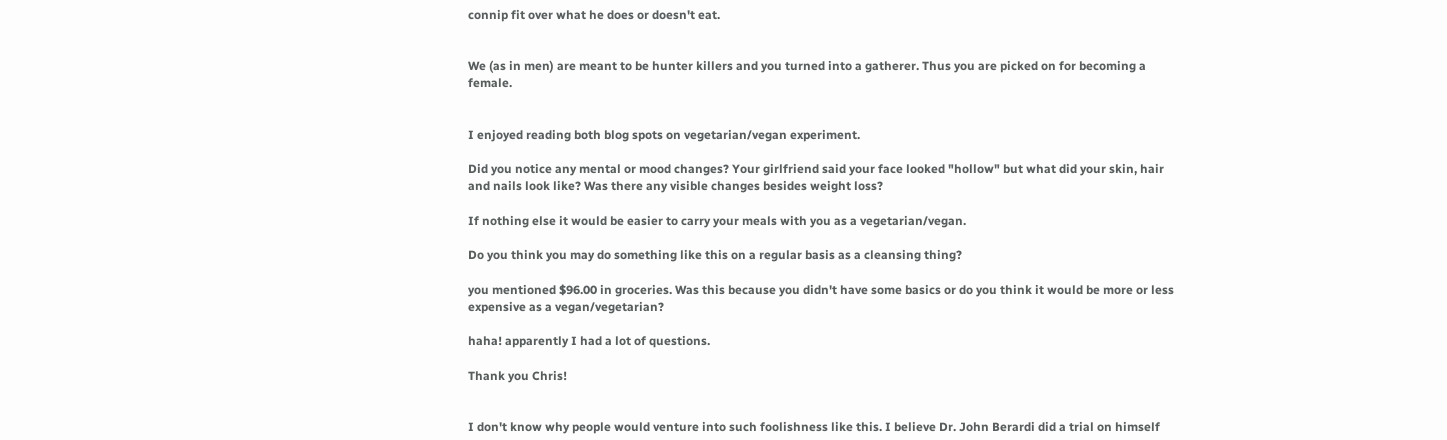connip fit over what he does or doesn't eat.


We (as in men) are meant to be hunter killers and you turned into a gatherer. Thus you are picked on for becoming a female.


I enjoyed reading both blog spots on vegetarian/vegan experiment.

Did you notice any mental or mood changes? Your girlfriend said your face looked "hollow" but what did your skin, hair and nails look like? Was there any visible changes besides weight loss?

If nothing else it would be easier to carry your meals with you as a vegetarian/vegan.

Do you think you may do something like this on a regular basis as a cleansing thing?

you mentioned $96.00 in groceries. Was this because you didn't have some basics or do you think it would be more or less expensive as a vegan/vegetarian?

haha! apparently I had a lot of questions.

Thank you Chris!


I don't know why people would venture into such foolishness like this. I believe Dr. John Berardi did a trial on himself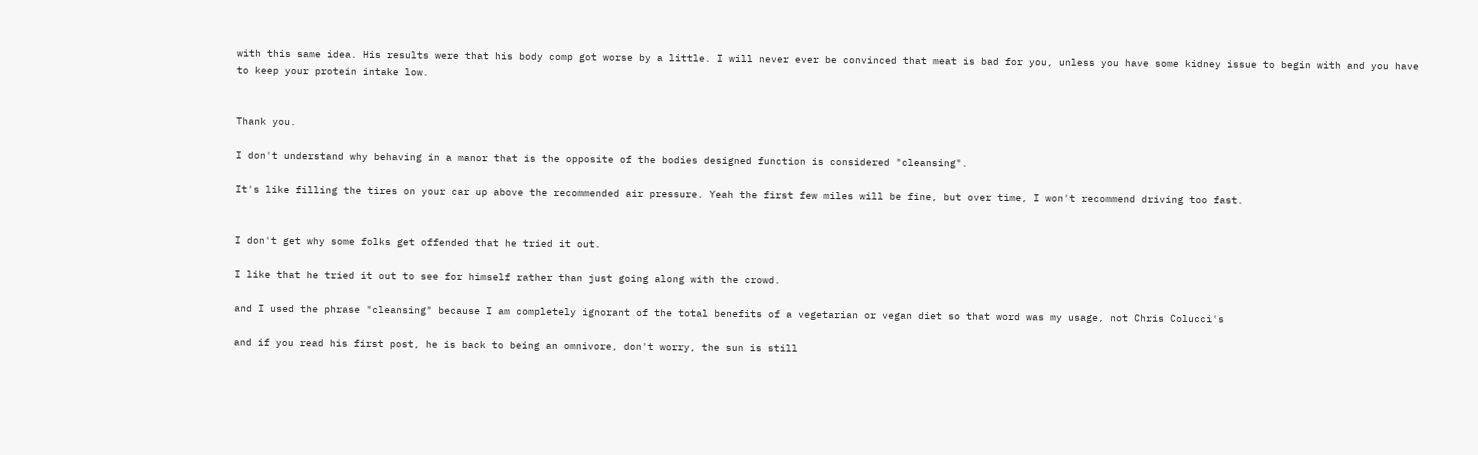with this same idea. His results were that his body comp got worse by a little. I will never ever be convinced that meat is bad for you, unless you have some kidney issue to begin with and you have to keep your protein intake low.


Thank you.

I don't understand why behaving in a manor that is the opposite of the bodies designed function is considered "cleansing".

It's like filling the tires on your car up above the recommended air pressure. Yeah the first few miles will be fine, but over time, I won't recommend driving too fast.


I don't get why some folks get offended that he tried it out.

I like that he tried it out to see for himself rather than just going along with the crowd.

and I used the phrase "cleansing" because I am completely ignorant of the total benefits of a vegetarian or vegan diet so that word was my usage, not Chris Colucci's

and if you read his first post, he is back to being an omnivore, don't worry, the sun is still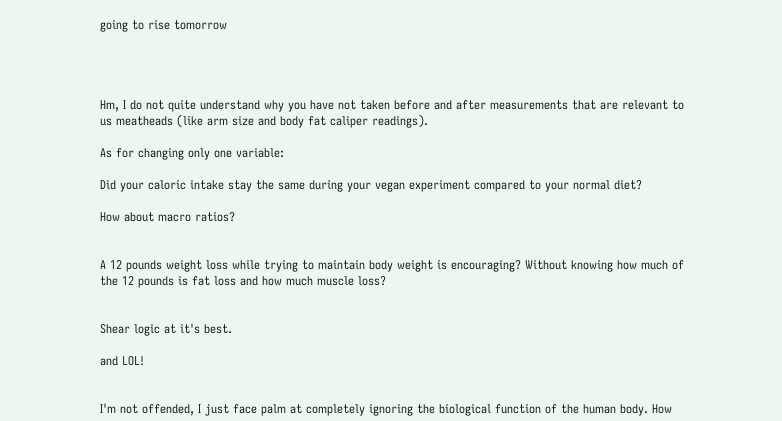going to rise tomorrow




Hm, I do not quite understand why you have not taken before and after measurements that are relevant to us meatheads (like arm size and body fat caliper readings).

As for changing only one variable:

Did your caloric intake stay the same during your vegan experiment compared to your normal diet?

How about macro ratios?


A 12 pounds weight loss while trying to maintain body weight is encouraging? Without knowing how much of the 12 pounds is fat loss and how much muscle loss?


Shear logic at it's best.

and LOL!


I'm not offended, I just face palm at completely ignoring the biological function of the human body. How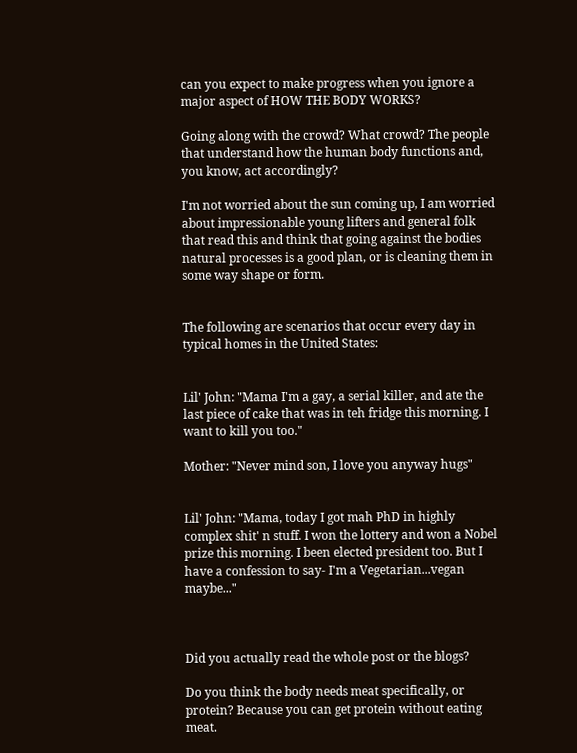can you expect to make progress when you ignore a major aspect of HOW THE BODY WORKS?

Going along with the crowd? What crowd? The people that understand how the human body functions and, you know, act accordingly?

I'm not worried about the sun coming up, I am worried about impressionable young lifters and general folk that read this and think that going against the bodies natural processes is a good plan, or is cleaning them in some way shape or form.


The following are scenarios that occur every day in typical homes in the United States:


Lil' John: "Mama I'm a gay, a serial killer, and ate the last piece of cake that was in teh fridge this morning. I want to kill you too."

Mother: "Never mind son, I love you anyway hugs"


Lil' John: "Mama, today I got mah PhD in highly complex shit' n stuff. I won the lottery and won a Nobel prize this morning. I been elected president too. But I have a confession to say- I'm a Vegetarian...vegan maybe..."



Did you actually read the whole post or the blogs?

Do you think the body needs meat specifically, or protein? Because you can get protein without eating meat.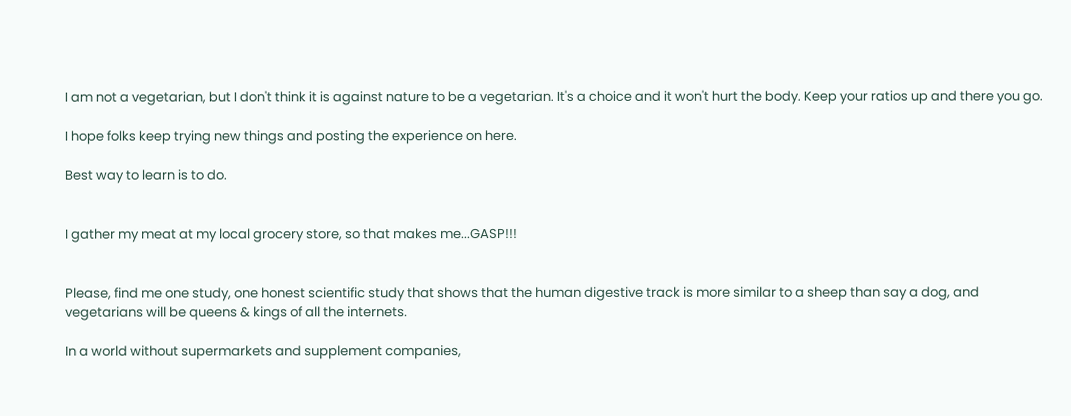I am not a vegetarian, but I don't think it is against nature to be a vegetarian. It's a choice and it won't hurt the body. Keep your ratios up and there you go.

I hope folks keep trying new things and posting the experience on here.

Best way to learn is to do.


I gather my meat at my local grocery store, so that makes me...GASP!!!


Please, find me one study, one honest scientific study that shows that the human digestive track is more similar to a sheep than say a dog, and vegetarians will be queens & kings of all the internets.

In a world without supermarkets and supplement companies,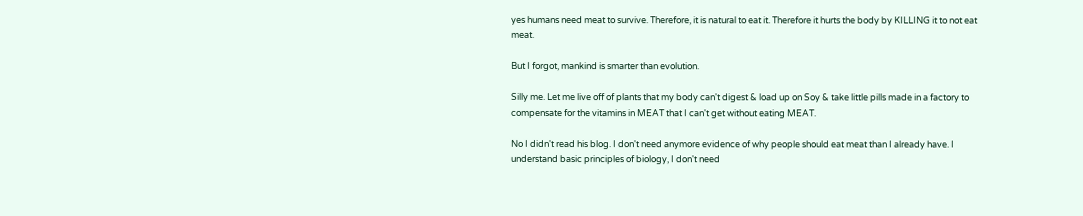yes humans need meat to survive. Therefore, it is natural to eat it. Therefore it hurts the body by KILLING it to not eat meat.

But I forgot, mankind is smarter than evolution.

Silly me. Let me live off of plants that my body can't digest & load up on Soy & take little pills made in a factory to compensate for the vitamins in MEAT that I can't get without eating MEAT.

No I didn't read his blog. I don't need anymore evidence of why people should eat meat than I already have. I understand basic principles of biology, I don't need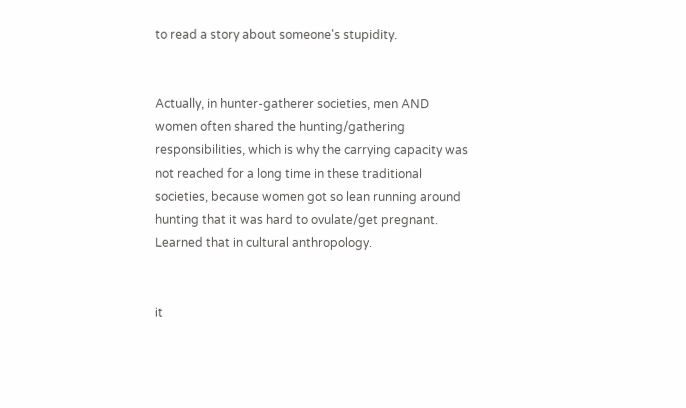to read a story about someone's stupidity.


Actually, in hunter-gatherer societies, men AND women often shared the hunting/gathering responsibilities, which is why the carrying capacity was not reached for a long time in these traditional societies, because women got so lean running around hunting that it was hard to ovulate/get pregnant.
Learned that in cultural anthropology.


it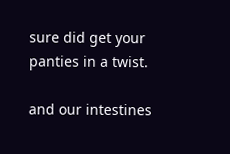sure did get your panties in a twist.

and our intestines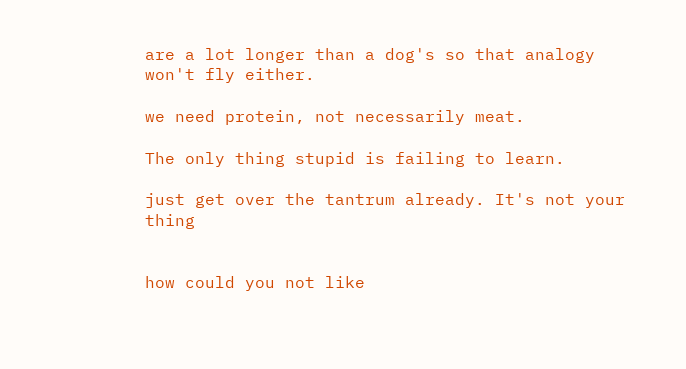are a lot longer than a dog's so that analogy won't fly either.

we need protein, not necessarily meat.

The only thing stupid is failing to learn.

just get over the tantrum already. It's not your thing


how could you not like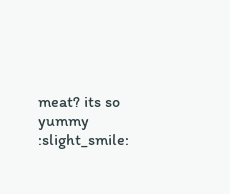meat? its so yummy :slight_smile: